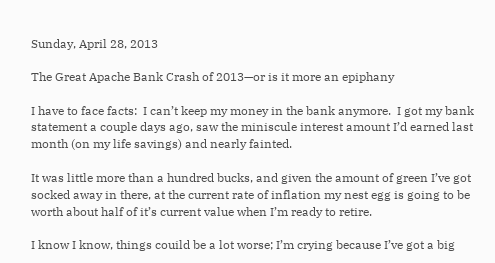Sunday, April 28, 2013

The Great Apache Bank Crash of 2013—or is it more an epiphany

I have to face facts:  I can’t keep my money in the bank anymore.  I got my bank statement a couple days ago, saw the miniscule interest amount I’d earned last month (on my life savings) and nearly fainted.

It was little more than a hundred bucks, and given the amount of green I’ve got socked away in there, at the current rate of inflation my nest egg is going to be worth about half of it’s current value when I’m ready to retire.

I know I know, things couild be a lot worse; I’m crying because I’ve got a big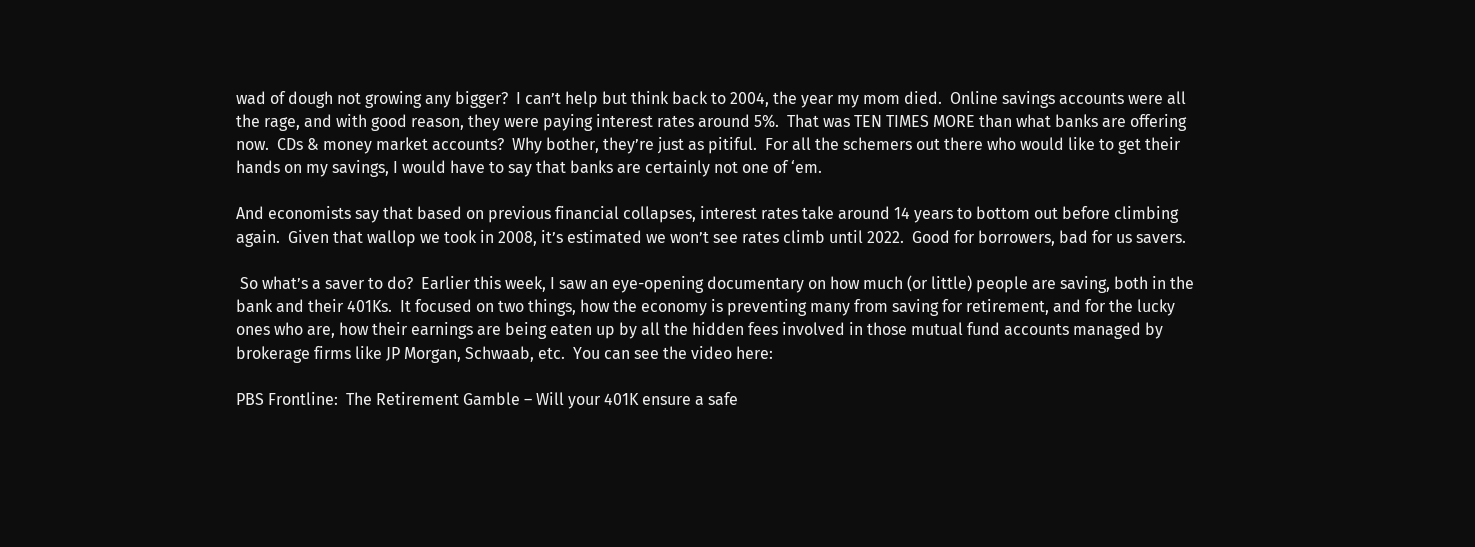wad of dough not growing any bigger?  I can’t help but think back to 2004, the year my mom died.  Online savings accounts were all the rage, and with good reason, they were paying interest rates around 5%.  That was TEN TIMES MORE than what banks are offering now.  CDs & money market accounts?  Why bother, they’re just as pitiful.  For all the schemers out there who would like to get their hands on my savings, I would have to say that banks are certainly not one of ‘em.

And economists say that based on previous financial collapses, interest rates take around 14 years to bottom out before climbing again.  Given that wallop we took in 2008, it’s estimated we won’t see rates climb until 2022.  Good for borrowers, bad for us savers.

 So what’s a saver to do?  Earlier this week, I saw an eye-opening documentary on how much (or little) people are saving, both in the bank and their 401Ks.  It focused on two things, how the economy is preventing many from saving for retirement, and for the lucky ones who are, how their earnings are being eaten up by all the hidden fees involved in those mutual fund accounts managed by brokerage firms like JP Morgan, Schwaab, etc.  You can see the video here:

PBS Frontline:  The Retirement Gamble – Will your 401K ensure a safe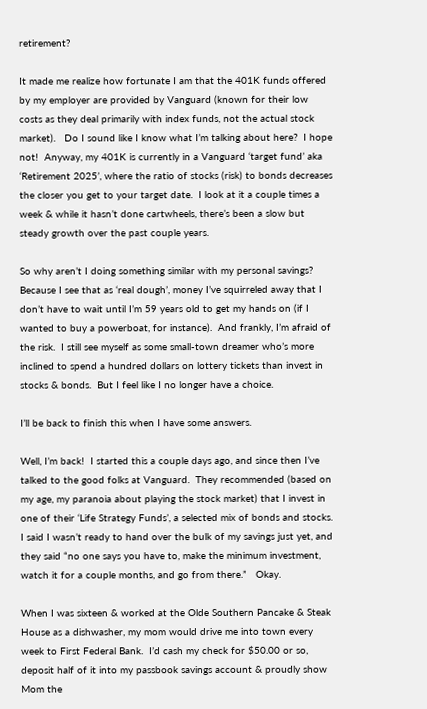retirement?

It made me realize how fortunate I am that the 401K funds offered by my employer are provided by Vanguard (known for their low costs as they deal primarily with index funds, not the actual stock market).   Do I sound like I know what I’m talking about here?  I hope not!  Anyway, my 401K is currently in a Vanguard ‘target fund’ aka ‘Retirement 2025’, where the ratio of stocks (risk) to bonds decreases the closer you get to your target date.  I look at it a couple times a week & while it hasn’t done cartwheels, there’s been a slow but steady growth over the past couple years.

So why aren’t I doing something similar with my personal savings?  Because I see that as ‘real dough’, money I’ve squirreled away that I don’t have to wait until I’m 59 years old to get my hands on (if I wanted to buy a powerboat, for instance).  And frankly, I’m afraid of the risk.  I still see myself as some small-town dreamer who’s more inclined to spend a hundred dollars on lottery tickets than invest in stocks & bonds.  But I feel like I no longer have a choice.

I’ll be back to finish this when I have some answers.

Well, I’m back!  I started this a couple days ago, and since then I’ve talked to the good folks at Vanguard.  They recommended (based on my age, my paranoia about playing the stock market) that I invest in one of their ‘Life Strategy Funds’, a selected mix of bonds and stocks.  I said I wasn’t ready to hand over the bulk of my savings just yet, and they said “no one says you have to, make the minimum investment, watch it for a couple months, and go from there.”   Okay.

When I was sixteen & worked at the Olde Southern Pancake & Steak House as a dishwasher, my mom would drive me into town every week to First Federal Bank.  I’d cash my check for $50.00 or so, deposit half of it into my passbook savings account & proudly show Mom the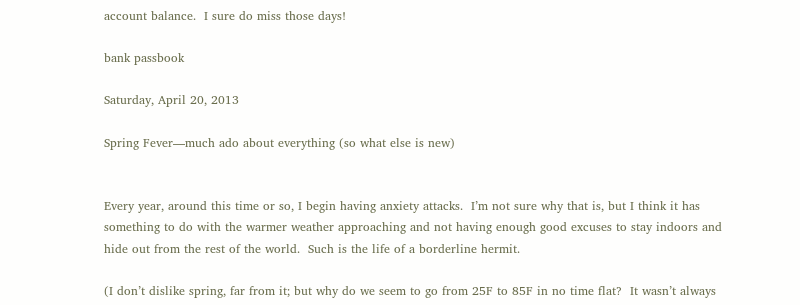account balance.  I sure do miss those days!

bank passbook

Saturday, April 20, 2013

Spring Fever—much ado about everything (so what else is new)


Every year, around this time or so, I begin having anxiety attacks.  I’m not sure why that is, but I think it has something to do with the warmer weather approaching and not having enough good excuses to stay indoors and hide out from the rest of the world.  Such is the life of a borderline hermit.

(I don’t dislike spring, far from it; but why do we seem to go from 25F to 85F in no time flat?  It wasn’t always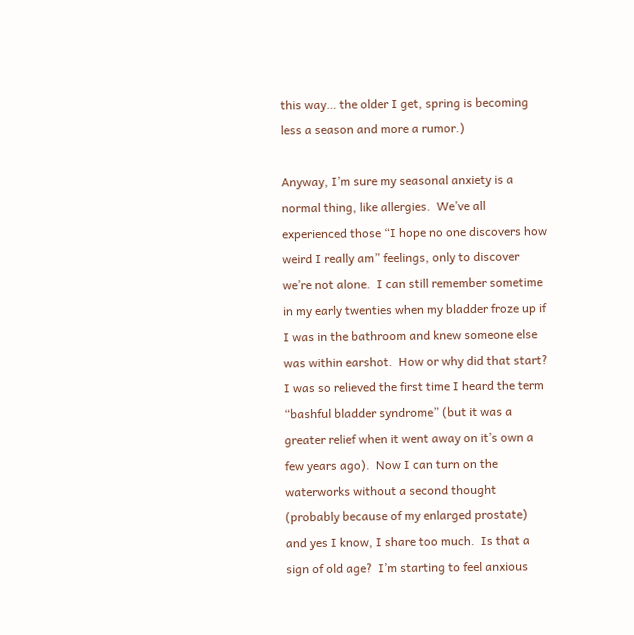this way… the older I get, spring is becoming less a season and more a rumor.)

Anyway, I’m sure my seasonal anxiety is a normal thing, like allergies.  We’ve all experienced those “I hope no one discovers how weird I really am” feelings, only to discover we’re not alone.  I can still remember sometime in my early twenties when my bladder froze up if I was in the bathroom and knew someone else was within earshot.  How or why did that start?   I was so relieved the first time I heard the term “bashful bladder syndrome” (but it was a greater relief when it went away on it’s own a few years ago).  Now I can turn on the waterworks without a second thought (probably because of my enlarged prostate) and yes I know, I share too much.  Is that a sign of old age?  I’m starting to feel anxious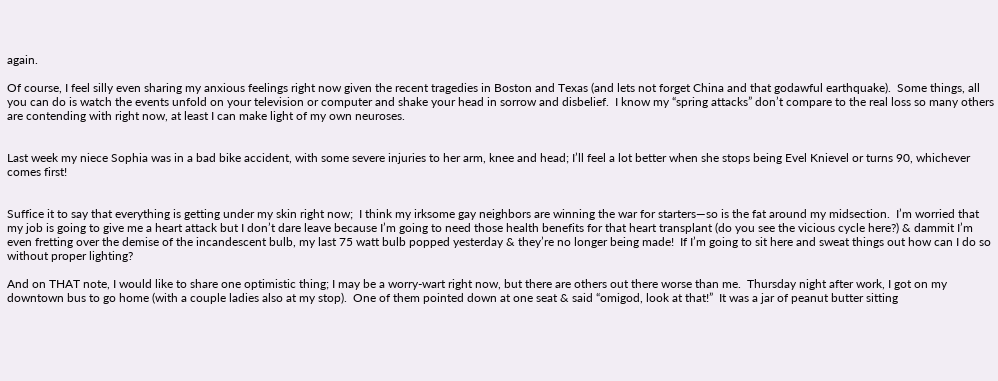again.

Of course, I feel silly even sharing my anxious feelings right now given the recent tragedies in Boston and Texas (and lets not forget China and that godawful earthquake).  Some things, all you can do is watch the events unfold on your television or computer and shake your head in sorrow and disbelief.  I know my “spring attacks” don’t compare to the real loss so many others are contending with right now, at least I can make light of my own neuroses.


Last week my niece Sophia was in a bad bike accident, with some severe injuries to her arm, knee and head; I’ll feel a lot better when she stops being Evel Knievel or turns 90, whichever comes first!


Suffice it to say that everything is getting under my skin right now;  I think my irksome gay neighbors are winning the war for starters—so is the fat around my midsection.  I’m worried that my job is going to give me a heart attack but I don’t dare leave because I’m going to need those health benefits for that heart transplant (do you see the vicious cycle here?) & dammit I’m even fretting over the demise of the incandescent bulb, my last 75 watt bulb popped yesterday & they’re no longer being made!  If I’m going to sit here and sweat things out how can I do so without proper lighting?

And on THAT note, I would like to share one optimistic thing; I may be a worry-wart right now, but there are others out there worse than me.  Thursday night after work, I got on my downtown bus to go home (with a couple ladies also at my stop).  One of them pointed down at one seat & said “omigod, look at that!”  It was a jar of peanut butter sitting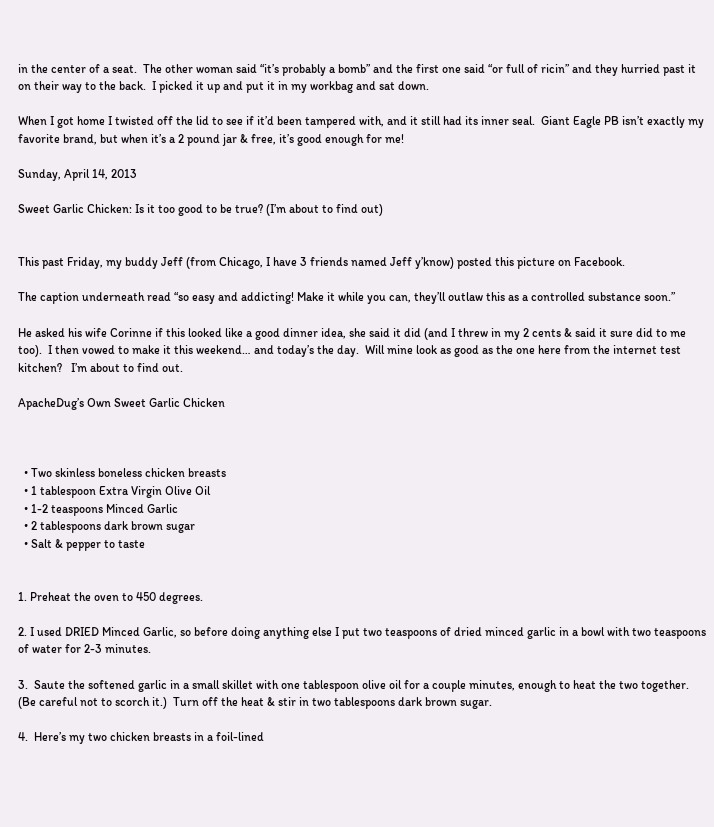in the center of a seat.  The other woman said “it’s probably a bomb” and the first one said “or full of ricin” and they hurried past it on their way to the back.  I picked it up and put it in my workbag and sat down.

When I got home I twisted off the lid to see if it’d been tampered with, and it still had its inner seal.  Giant Eagle PB isn’t exactly my favorite brand, but when it’s a 2 pound jar & free, it’s good enough for me!

Sunday, April 14, 2013

Sweet Garlic Chicken: Is it too good to be true? (I’m about to find out)


This past Friday, my buddy Jeff (from Chicago, I have 3 friends named Jeff y’know) posted this picture on Facebook.

The caption underneath read “so easy and addicting! Make it while you can, they’ll outlaw this as a controlled substance soon.”

He asked his wife Corinne if this looked like a good dinner idea, she said it did (and I threw in my 2 cents & said it sure did to me too).  I then vowed to make it this weekend… and today’s the day.  Will mine look as good as the one here from the internet test kitchen?   I’m about to find out.

ApacheDug’s Own Sweet Garlic Chicken



  • Two skinless boneless chicken breasts
  • 1 tablespoon Extra Virgin Olive Oil
  • 1-2 teaspoons Minced Garlic
  • 2 tablespoons dark brown sugar
  • Salt & pepper to taste


1. Preheat the oven to 450 degrees.

2. I used DRIED Minced Garlic, so before doing anything else I put two teaspoons of dried minced garlic in a bowl with two teaspoons of water for 2-3 minutes.

3.  Saute the softened garlic in a small skillet with one tablespoon olive oil for a couple minutes, enough to heat the two together.  (Be careful not to scorch it.)  Turn off the heat & stir in two tablespoons dark brown sugar.

4.  Here’s my two chicken breasts in a foil-lined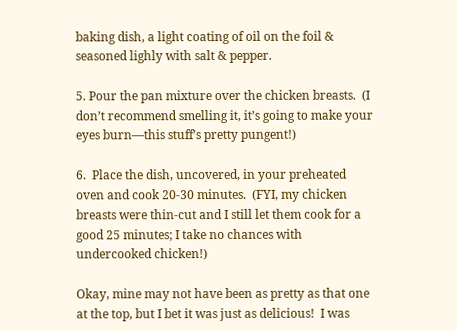baking dish, a light coating of oil on the foil & seasoned lighly with salt & pepper.

5. Pour the pan mixture over the chicken breasts.  (I don’t recommend smelling it, it’s going to make your eyes burn—this stuff’s pretty pungent!)

6.  Place the dish, uncovered, in your preheated oven and cook 20-30 minutes.  (FYI, my chicken breasts were thin-cut and I still let them cook for a good 25 minutes; I take no chances with undercooked chicken!)

Okay, mine may not have been as pretty as that one at the top, but I bet it was just as delicious!  I was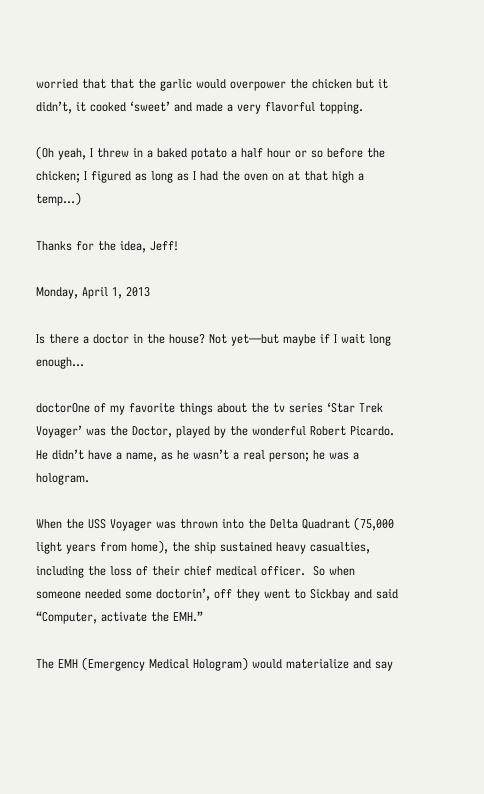worried that that the garlic would overpower the chicken but it didn’t, it cooked ‘sweet’ and made a very flavorful topping.

(Oh yeah, I threw in a baked potato a half hour or so before the chicken; I figured as long as I had the oven on at that high a temp…)

Thanks for the idea, Jeff!

Monday, April 1, 2013

Is there a doctor in the house? Not yet—but maybe if I wait long enough…

doctorOne of my favorite things about the tv series ‘Star Trek Voyager’ was the Doctor, played by the wonderful Robert Picardo.  He didn’t have a name, as he wasn’t a real person; he was a hologram.

When the USS Voyager was thrown into the Delta Quadrant (75,000 light years from home), the ship sustained heavy casualties, including the loss of their chief medical officer.  So when someone needed some doctorin’, off they went to Sickbay and said “Computer, activate the EMH.”

The EMH (Emergency Medical Hologram) would materialize and say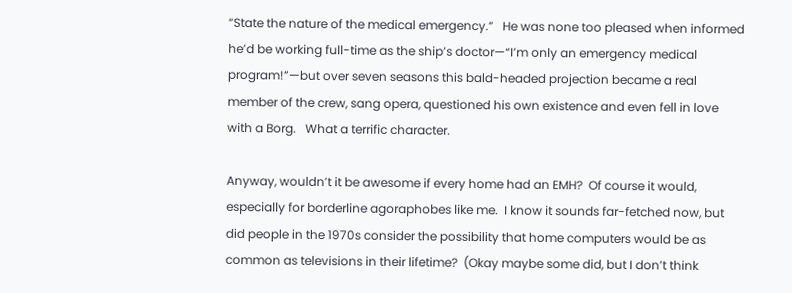“State the nature of the medical emergency.”   He was none too pleased when informed he’d be working full-time as the ship’s doctor—“I’m only an emergency medical  program!”—but over seven seasons this bald-headed projection became a real member of the crew, sang opera, questioned his own existence and even fell in love with a Borg.   What a terrific character.

Anyway, wouldn’t it be awesome if every home had an EMH?  Of course it would, especially for borderline agoraphobes like me.  I know it sounds far-fetched now, but did people in the 1970s consider the possibility that home computers would be as common as televisions in their lifetime?  (Okay maybe some did, but I don’t think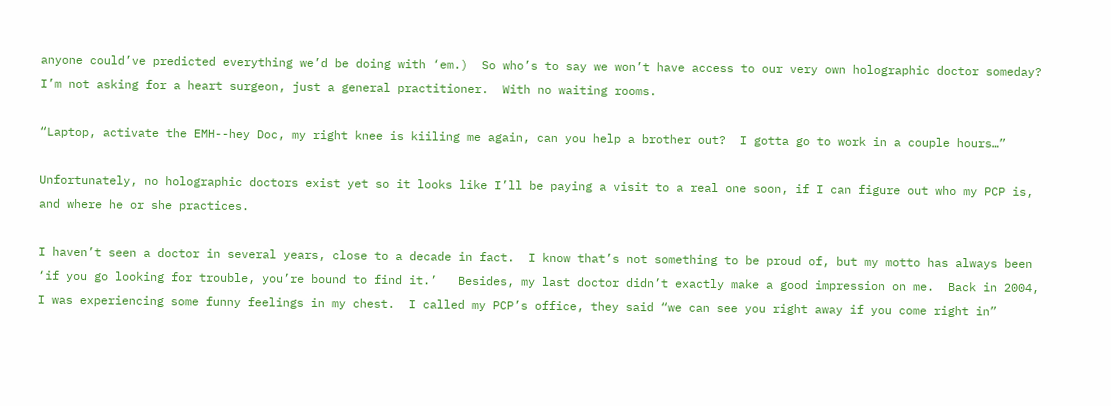anyone could’ve predicted everything we’d be doing with ‘em.)  So who’s to say we won’t have access to our very own holographic doctor someday?  I’m not asking for a heart surgeon, just a general practitioner.  With no waiting rooms.

“Laptop, activate the EMH--hey Doc, my right knee is kiiling me again, can you help a brother out?  I gotta go to work in a couple hours…”

Unfortunately, no holographic doctors exist yet so it looks like I’ll be paying a visit to a real one soon, if I can figure out who my PCP is, and where he or she practices.

I haven’t seen a doctor in several years, close to a decade in fact.  I know that’s not something to be proud of, but my motto has always been ‘if you go looking for trouble, you’re bound to find it.’   Besides, my last doctor didn’t exactly make a good impression on me.  Back in 2004, I was experiencing some funny feelings in my chest.  I called my PCP’s office, they said “we can see you right away if you come right in”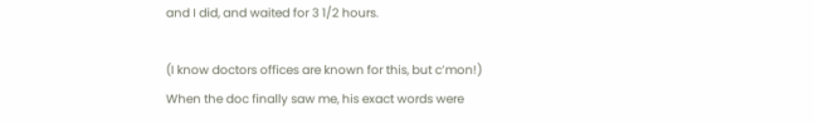and I did, and waited for 3 1/2 hours.

(I know doctors offices are known for this, but c’mon!)  When the doc finally saw me, his exact words were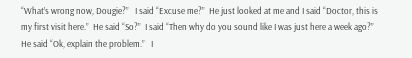“What’s wrong now, Dougie?”   I said “Excuse me?”  He just looked at me and I said “Doctor, this is my first visit here.”  He said “So?”  I said “Then why do you sound like I was just here a week ago?”  He said “Ok, explain the problem.”   I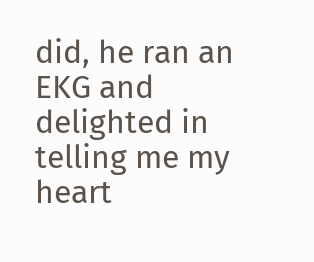did, he ran an EKG and delighted in telling me my heart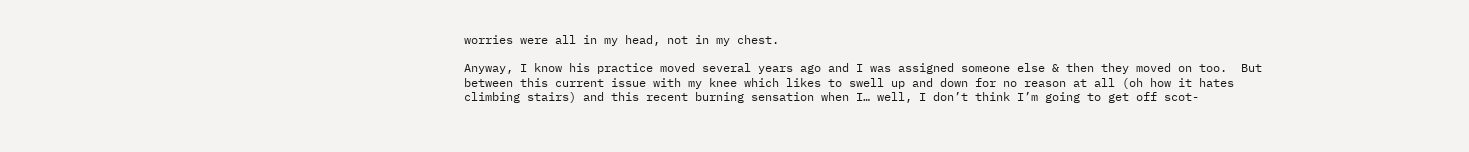worries were all in my head, not in my chest.

Anyway, I know his practice moved several years ago and I was assigned someone else & then they moved on too.  But between this current issue with my knee which likes to swell up and down for no reason at all (oh how it hates climbing stairs) and this recent burning sensation when I… well, I don’t think I’m going to get off scot-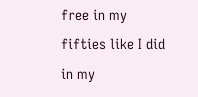free in my fifties like I did in my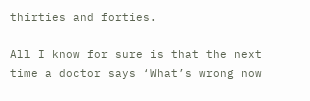thirties and forties.

All I know for sure is that the next time a doctor says ‘What’s wrong now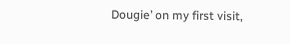Dougie’ on my first visit,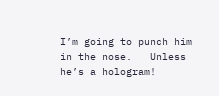I’m going to punch him in the nose.   Unless he’s a hologram!